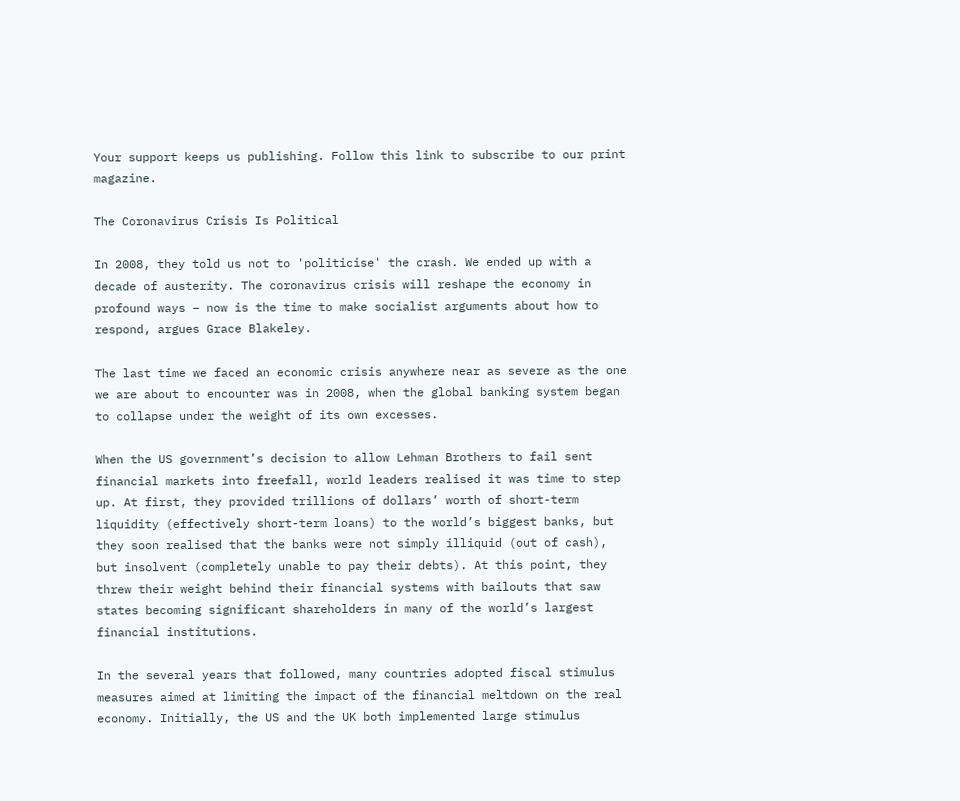Your support keeps us publishing. Follow this link to subscribe to our print magazine.

The Coronavirus Crisis Is Political

In 2008, they told us not to 'politicise' the crash. We ended up with a decade of austerity. The coronavirus crisis will reshape the economy in profound ways – now is the time to make socialist arguments about how to respond, argues Grace Blakeley.

The last time we faced an economic crisis anywhere near as severe as the one we are about to encounter was in 2008, when the global banking system began to collapse under the weight of its own excesses.

When the US government’s decision to allow Lehman Brothers to fail sent financial markets into freefall, world leaders realised it was time to step up. At first, they provided trillions of dollars’ worth of short-term liquidity (effectively short-term loans) to the world’s biggest banks, but they soon realised that the banks were not simply illiquid (out of cash), but insolvent (completely unable to pay their debts). At this point, they threw their weight behind their financial systems with bailouts that saw states becoming significant shareholders in many of the world’s largest financial institutions.

In the several years that followed, many countries adopted fiscal stimulus measures aimed at limiting the impact of the financial meltdown on the real economy. Initially, the US and the UK both implemented large stimulus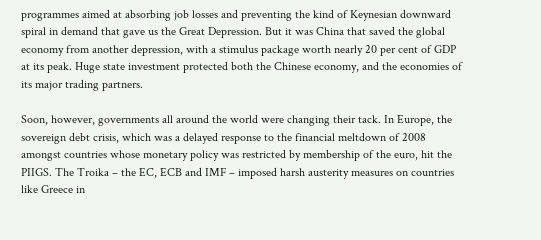programmes aimed at absorbing job losses and preventing the kind of Keynesian downward spiral in demand that gave us the Great Depression. But it was China that saved the global economy from another depression, with a stimulus package worth nearly 20 per cent of GDP at its peak. Huge state investment protected both the Chinese economy, and the economies of its major trading partners.

Soon, however, governments all around the world were changing their tack. In Europe, the sovereign debt crisis, which was a delayed response to the financial meltdown of 2008 amongst countries whose monetary policy was restricted by membership of the euro, hit the PIIGS. The Troika – the EC, ECB and IMF – imposed harsh austerity measures on countries like Greece in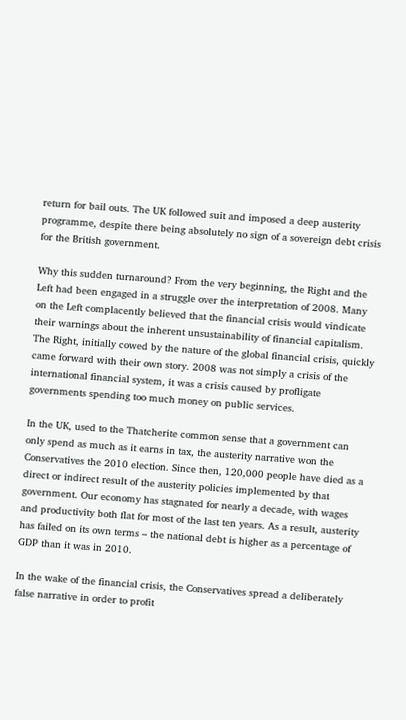return for bail outs. The UK followed suit and imposed a deep austerity programme, despite there being absolutely no sign of a sovereign debt crisis for the British government.

Why this sudden turnaround? From the very beginning, the Right and the Left had been engaged in a struggle over the interpretation of 2008. Many on the Left complacently believed that the financial crisis would vindicate their warnings about the inherent unsustainability of financial capitalism. The Right, initially cowed by the nature of the global financial crisis, quickly came forward with their own story. 2008 was not simply a crisis of the international financial system, it was a crisis caused by profligate governments spending too much money on public services.

In the UK, used to the Thatcherite common sense that a government can only spend as much as it earns in tax, the austerity narrative won the Conservatives the 2010 election. Since then, 120,000 people have died as a direct or indirect result of the austerity policies implemented by that government. Our economy has stagnated for nearly a decade, with wages and productivity both flat for most of the last ten years. As a result, austerity has failed on its own terms – the national debt is higher as a percentage of GDP than it was in 2010.

In the wake of the financial crisis, the Conservatives spread a deliberately false narrative in order to profit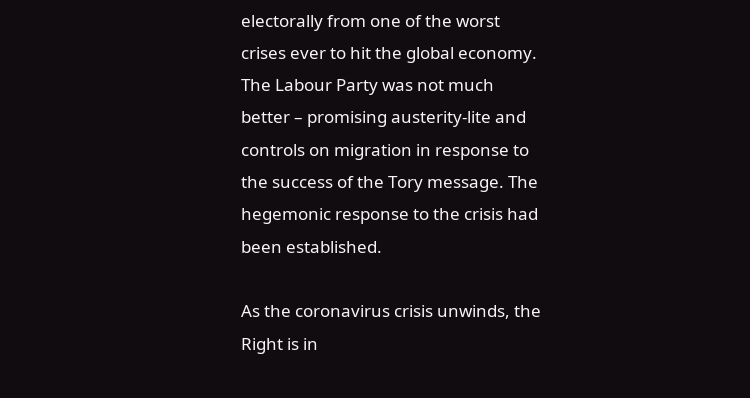electorally from one of the worst crises ever to hit the global economy. The Labour Party was not much better – promising austerity-lite and controls on migration in response to the success of the Tory message. The hegemonic response to the crisis had been established.

As the coronavirus crisis unwinds, the Right is in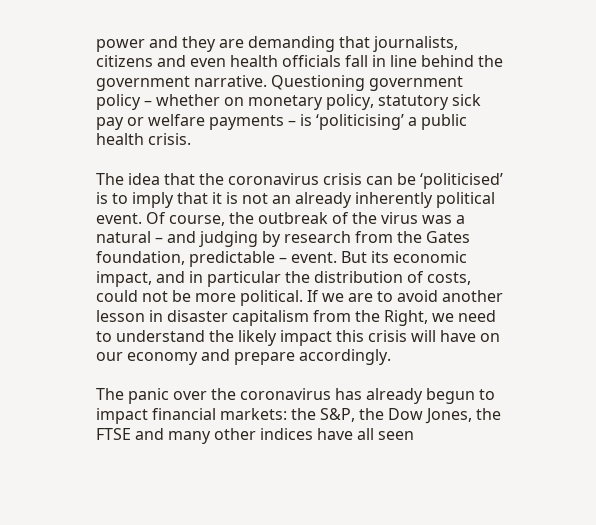power and they are demanding that journalists, citizens and even health officials fall in line behind the government narrative. Questioning government policy – whether on monetary policy, statutory sick pay or welfare payments – is ‘politicising’ a public health crisis.

The idea that the coronavirus crisis can be ‘politicised’ is to imply that it is not an already inherently political event. Of course, the outbreak of the virus was a natural – and judging by research from the Gates foundation, predictable – event. But its economic impact, and in particular the distribution of costs, could not be more political. If we are to avoid another lesson in disaster capitalism from the Right, we need to understand the likely impact this crisis will have on our economy and prepare accordingly.

The panic over the coronavirus has already begun to impact financial markets: the S&P, the Dow Jones, the FTSE and many other indices have all seen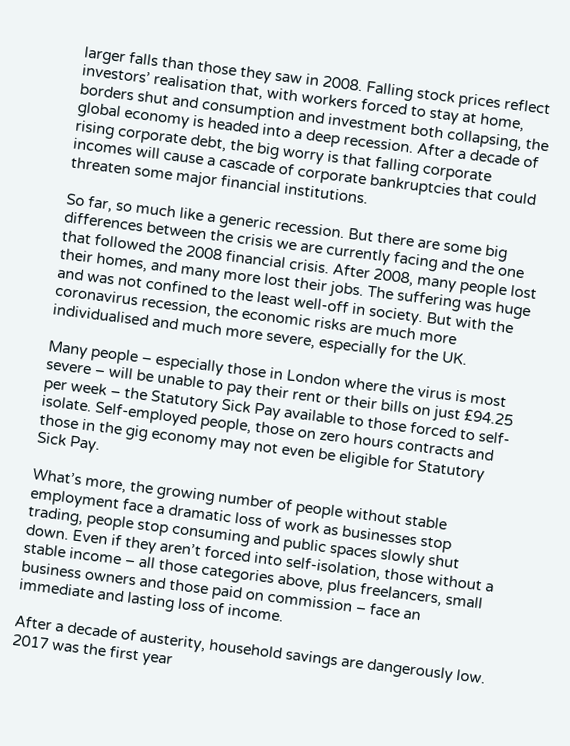larger falls than those they saw in 2008. Falling stock prices reflect investors’ realisation that, with workers forced to stay at home, borders shut and consumption and investment both collapsing, the global economy is headed into a deep recession. After a decade of rising corporate debt, the big worry is that falling corporate incomes will cause a cascade of corporate bankruptcies that could threaten some major financial institutions.

So far, so much like a generic recession. But there are some big differences between the crisis we are currently facing and the one that followed the 2008 financial crisis. After 2008, many people lost their homes, and many more lost their jobs. The suffering was huge and was not confined to the least well-off in society. But with the coronavirus recession, the economic risks are much more individualised and much more severe, especially for the UK.

Many people – especially those in London where the virus is most severe – will be unable to pay their rent or their bills on just £94.25 per week – the Statutory Sick Pay available to those forced to self-isolate. Self-employed people, those on zero hours contracts and those in the gig economy may not even be eligible for Statutory Sick Pay.

What’s more, the growing number of people without stable employment face a dramatic loss of work as businesses stop trading, people stop consuming and public spaces slowly shut down. Even if they aren’t forced into self-isolation, those without a stable income – all those categories above, plus freelancers, small business owners and those paid on commission – face an immediate and lasting loss of income.

After a decade of austerity, household savings are dangerously low. 2017 was the first year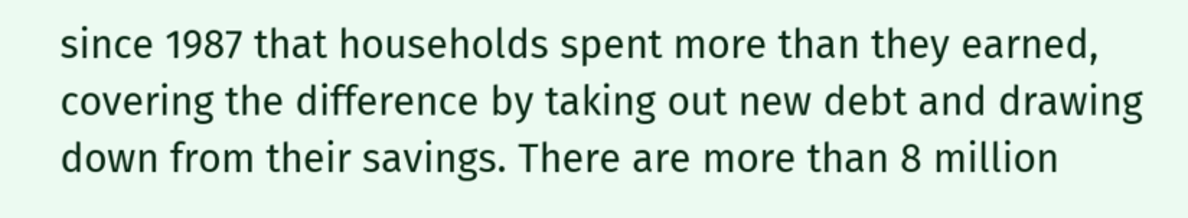since 1987 that households spent more than they earned, covering the difference by taking out new debt and drawing down from their savings. There are more than 8 million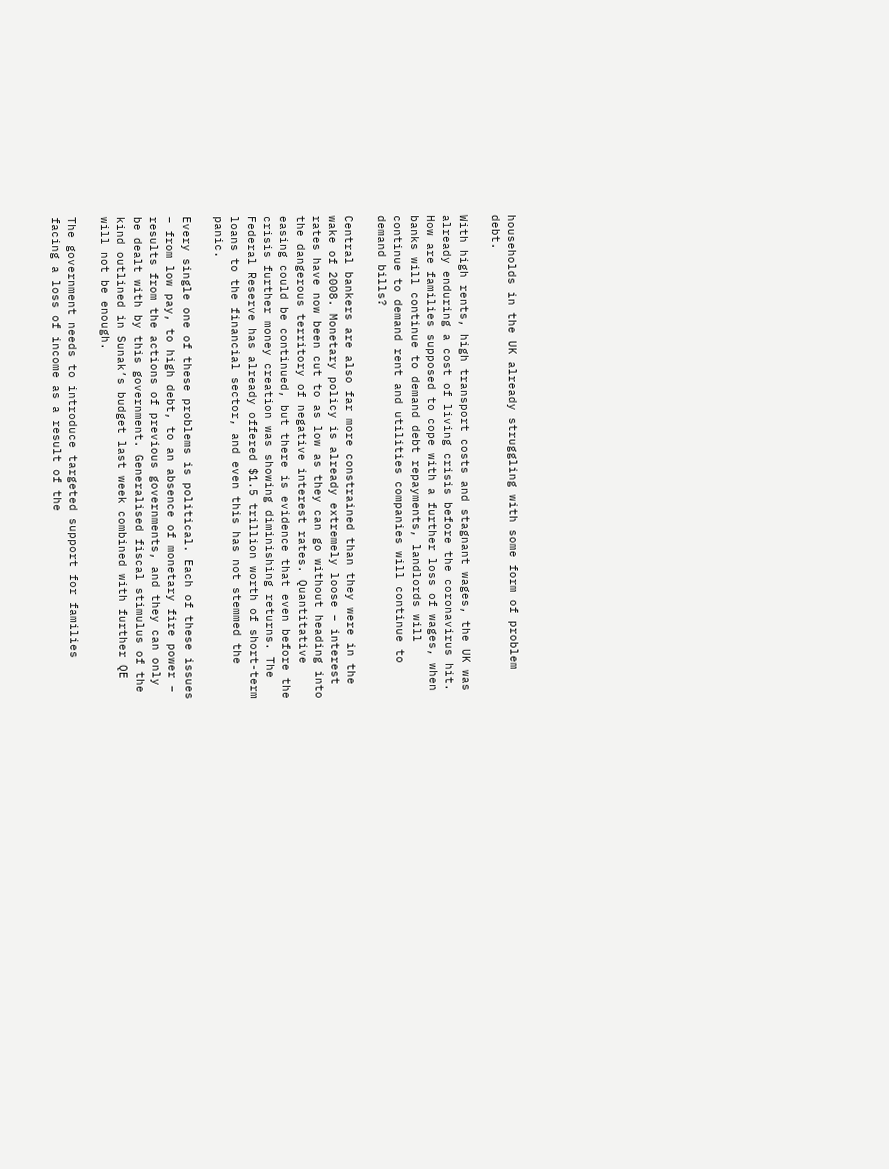households in the UK already struggling with some form of problem debt.

With high rents, high transport costs and stagnant wages, the UK was already enduring a cost of living crisis before the coronavirus hit. How are families supposed to cope with a further loss of wages, when banks will continue to demand debt repayments, landlords will continue to demand rent and utilities companies will continue to demand bills?

Central bankers are also far more constrained than they were in the wake of 2008. Monetary policy is already extremely loose – interest rates have now been cut to as low as they can go without heading into the dangerous territory of negative interest rates. Quantitative easing could be continued, but there is evidence that even before the crisis further money creation was showing diminishing returns. The Federal Reserve has already offered $1.5 trillion worth of short-term loans to the financial sector, and even this has not stemmed the panic.

Every single one of these problems is political. Each of these issues – from low pay, to high debt, to an absence of monetary fire power – results from the actions of previous governments, and they can only be dealt with by this government. Generalised fiscal stimulus of the kind outlined in Sunak’s budget last week combined with further QE will not be enough.

The government needs to introduce targeted support for families facing a loss of income as a result of the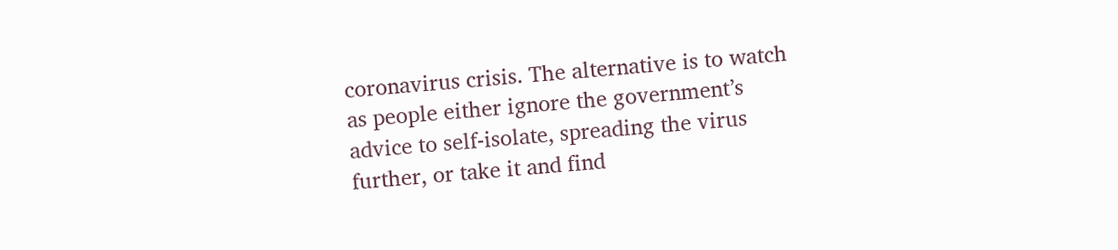coronavirus crisis. The alternative is to watch as people either ignore the government’s advice to self-isolate, spreading the virus further, or take it and find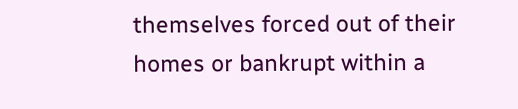themselves forced out of their homes or bankrupt within a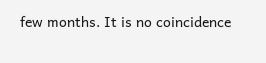few months. It is no coincidence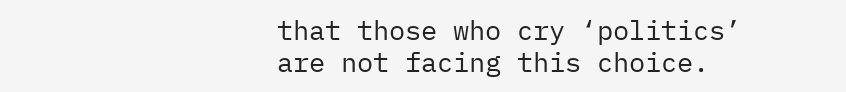that those who cry ‘politics’ are not facing this choice.